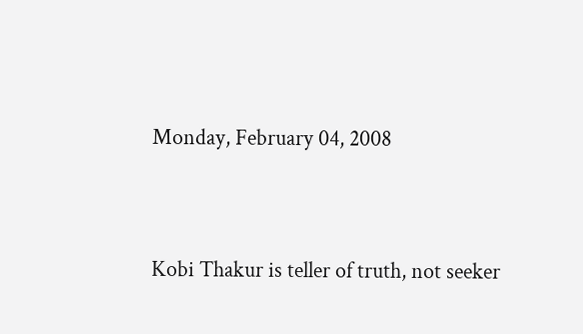Monday, February 04, 2008



Kobi Thakur is teller of truth, not seeker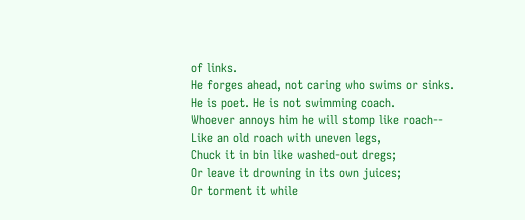of links.
He forges ahead, not caring who swims or sinks.
He is poet. He is not swimming coach.
Whoever annoys him he will stomp like roach--
Like an old roach with uneven legs,
Chuck it in bin like washed-out dregs;
Or leave it drowning in its own juices;
Or torment it while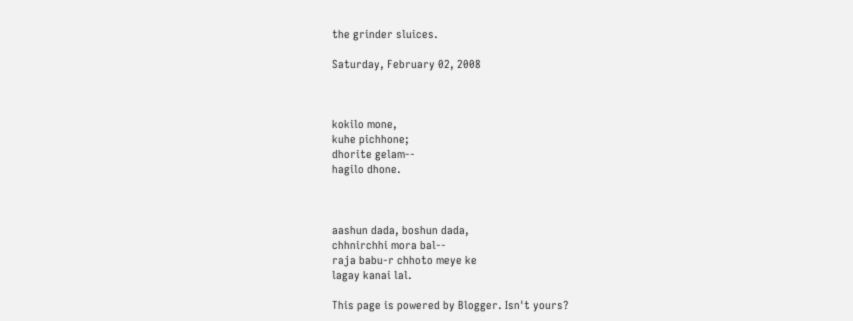the grinder sluices.

Saturday, February 02, 2008



kokilo mone,
kuhe pichhone;
dhorite gelam--
hagilo dhone.



aashun dada, boshun dada,
chhnirchhi mora bal--
raja babu-r chhoto meye ke
lagay kanai lal.

This page is powered by Blogger. Isn't yours?